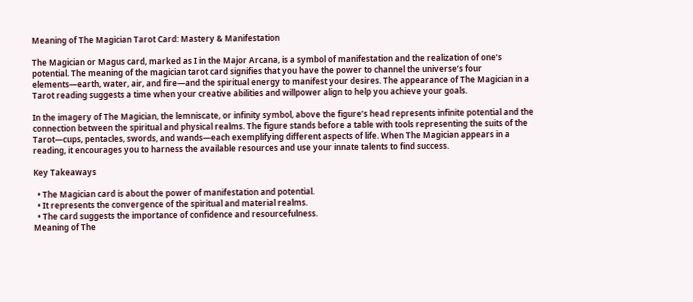Meaning of The Magician Tarot Card: Mastery & Manifestation

The Magician or Magus card, marked as I in the Major Arcana, is a symbol of manifestation and the realization of one’s potential. The meaning of the magician tarot card signifies that you have the power to channel the universe’s four elements—earth, water, air, and fire—and the spiritual energy to manifest your desires. The appearance of The Magician in a Tarot reading suggests a time when your creative abilities and willpower align to help you achieve your goals.

In the imagery of The Magician, the lemniscate, or infinity symbol, above the figure’s head represents infinite potential and the connection between the spiritual and physical realms. The figure stands before a table with tools representing the suits of the Tarot—cups, pentacles, swords, and wands—each exemplifying different aspects of life. When The Magician appears in a reading, it encourages you to harness the available resources and use your innate talents to find success.

Key Takeaways

  • The Magician card is about the power of manifestation and potential.
  • It represents the convergence of the spiritual and material realms.
  • The card suggests the importance of confidence and resourcefulness.
Meaning of The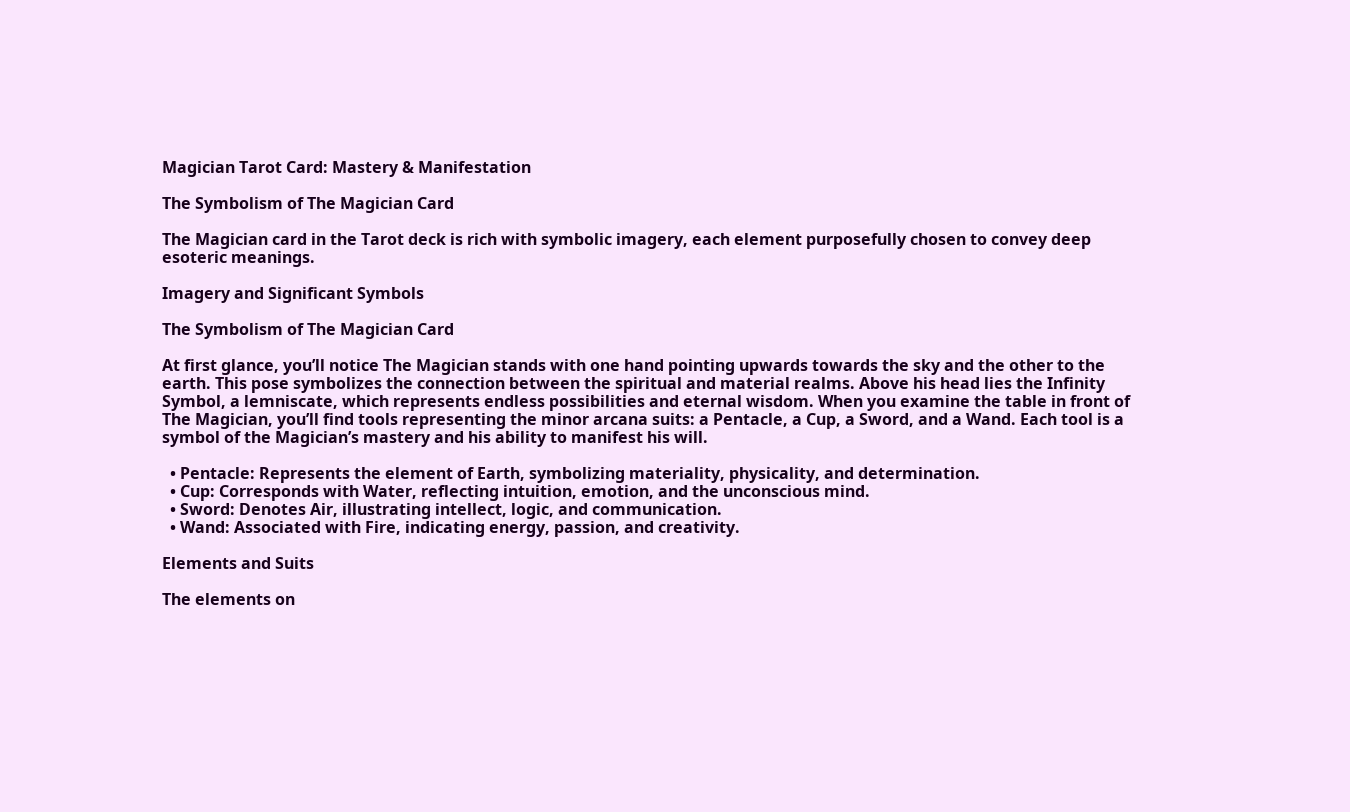Magician Tarot Card: Mastery & Manifestation

The Symbolism of The Magician Card

The Magician card in the Tarot deck is rich with symbolic imagery, each element purposefully chosen to convey deep esoteric meanings.

Imagery and Significant Symbols

The Symbolism of The Magician Card

At first glance, you’ll notice The Magician stands with one hand pointing upwards towards the sky and the other to the earth. This pose symbolizes the connection between the spiritual and material realms. Above his head lies the Infinity Symbol, a lemniscate, which represents endless possibilities and eternal wisdom. When you examine the table in front of The Magician, you’ll find tools representing the minor arcana suits: a Pentacle, a Cup, a Sword, and a Wand. Each tool is a symbol of the Magician’s mastery and his ability to manifest his will.

  • Pentacle: Represents the element of Earth, symbolizing materiality, physicality, and determination.
  • Cup: Corresponds with Water, reflecting intuition, emotion, and the unconscious mind.
  • Sword: Denotes Air, illustrating intellect, logic, and communication.
  • Wand: Associated with Fire, indicating energy, passion, and creativity.

Elements and Suits

The elements on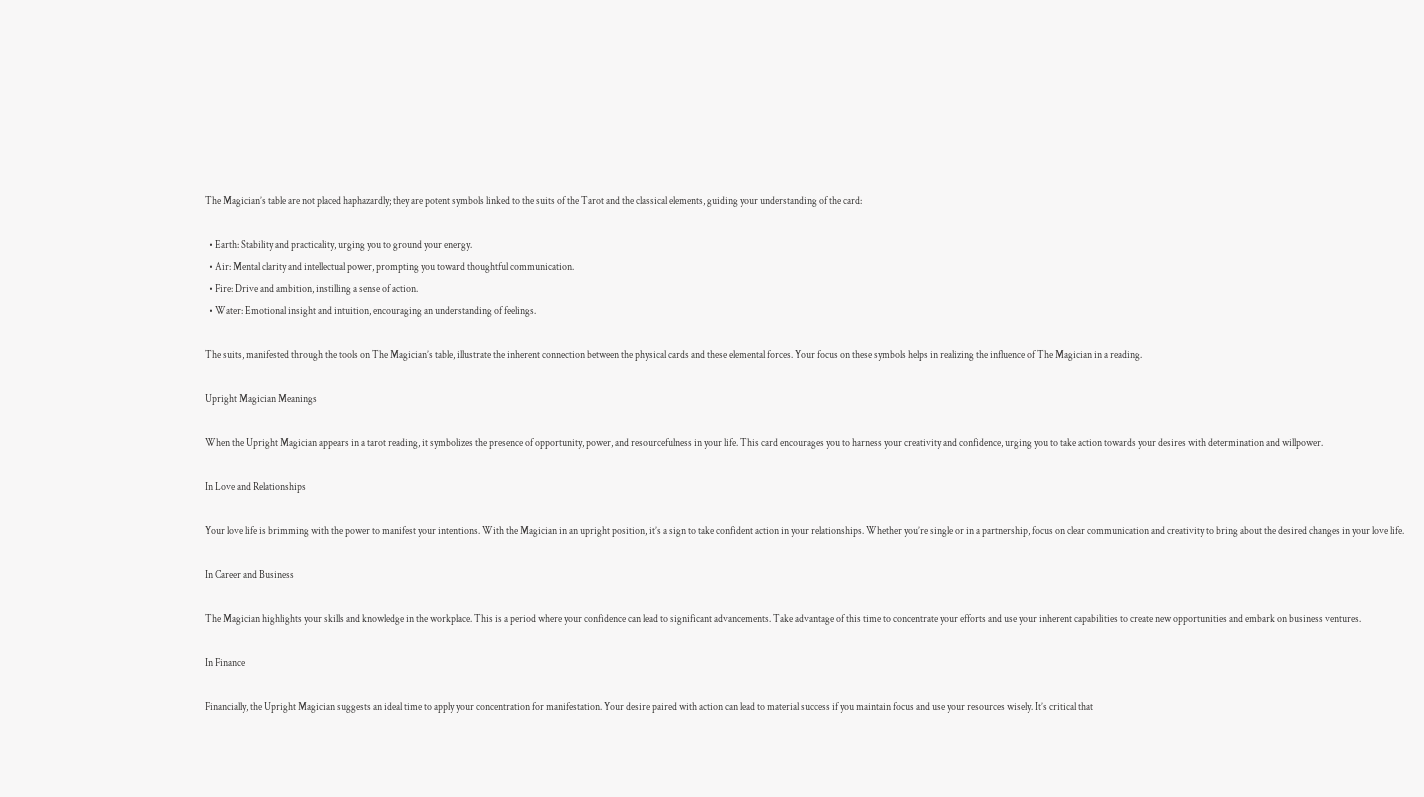The Magician’s table are not placed haphazardly; they are potent symbols linked to the suits of the Tarot and the classical elements, guiding your understanding of the card:

  • Earth: Stability and practicality, urging you to ground your energy.
  • Air: Mental clarity and intellectual power, prompting you toward thoughtful communication.
  • Fire: Drive and ambition, instilling a sense of action.
  • Water: Emotional insight and intuition, encouraging an understanding of feelings.

The suits, manifested through the tools on The Magician’s table, illustrate the inherent connection between the physical cards and these elemental forces. Your focus on these symbols helps in realizing the influence of The Magician in a reading.

Upright Magician Meanings

When the Upright Magician appears in a tarot reading, it symbolizes the presence of opportunity, power, and resourcefulness in your life. This card encourages you to harness your creativity and confidence, urging you to take action towards your desires with determination and willpower.

In Love and Relationships

Your love life is brimming with the power to manifest your intentions. With the Magician in an upright position, it’s a sign to take confident action in your relationships. Whether you’re single or in a partnership, focus on clear communication and creativity to bring about the desired changes in your love life.

In Career and Business

The Magician highlights your skills and knowledge in the workplace. This is a period where your confidence can lead to significant advancements. Take advantage of this time to concentrate your efforts and use your inherent capabilities to create new opportunities and embark on business ventures.

In Finance

Financially, the Upright Magician suggests an ideal time to apply your concentration for manifestation. Your desire paired with action can lead to material success if you maintain focus and use your resources wisely. It’s critical that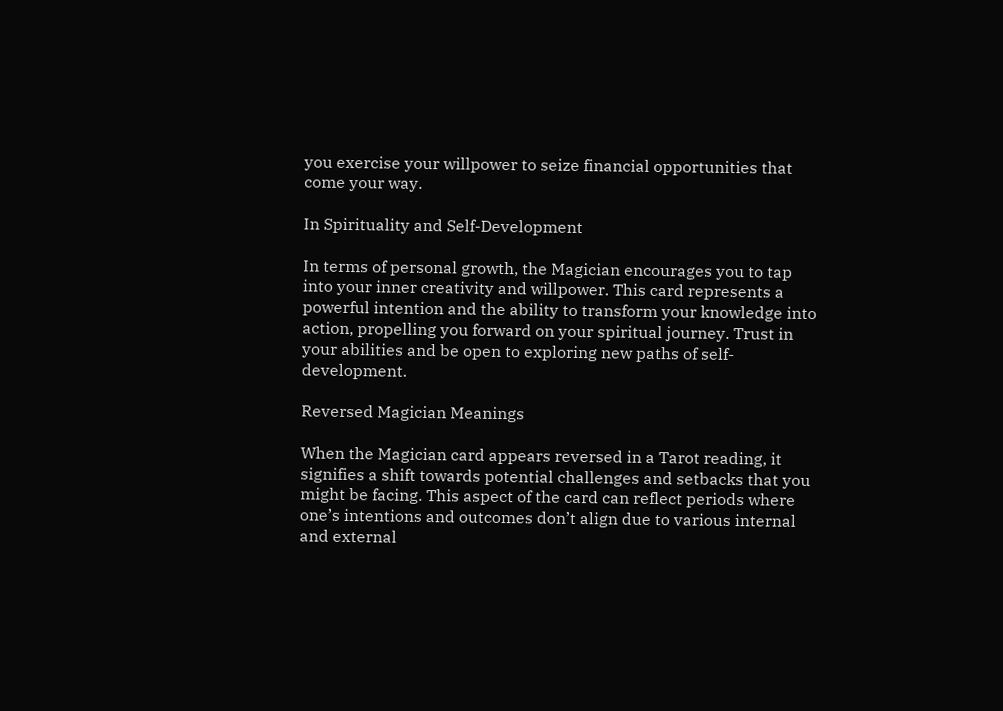you exercise your willpower to seize financial opportunities that come your way.

In Spirituality and Self-Development

In terms of personal growth, the Magician encourages you to tap into your inner creativity and willpower. This card represents a powerful intention and the ability to transform your knowledge into action, propelling you forward on your spiritual journey. Trust in your abilities and be open to exploring new paths of self-development.

Reversed Magician Meanings

When the Magician card appears reversed in a Tarot reading, it signifies a shift towards potential challenges and setbacks that you might be facing. This aspect of the card can reflect periods where one’s intentions and outcomes don’t align due to various internal and external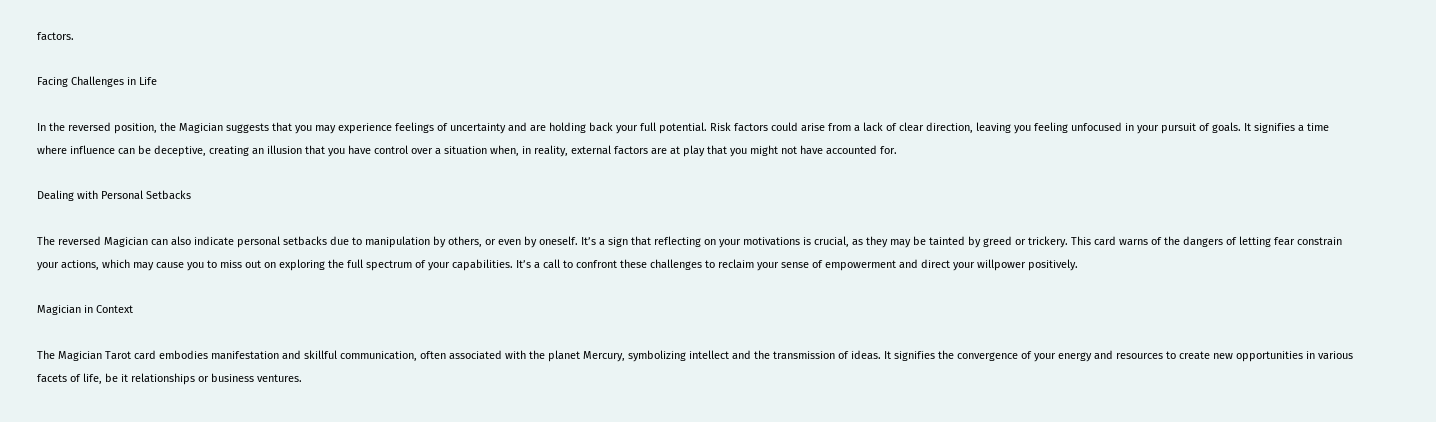factors.

Facing Challenges in Life

In the reversed position, the Magician suggests that you may experience feelings of uncertainty and are holding back your full potential. Risk factors could arise from a lack of clear direction, leaving you feeling unfocused in your pursuit of goals. It signifies a time where influence can be deceptive, creating an illusion that you have control over a situation when, in reality, external factors are at play that you might not have accounted for.

Dealing with Personal Setbacks

The reversed Magician can also indicate personal setbacks due to manipulation by others, or even by oneself. It’s a sign that reflecting on your motivations is crucial, as they may be tainted by greed or trickery. This card warns of the dangers of letting fear constrain your actions, which may cause you to miss out on exploring the full spectrum of your capabilities. It’s a call to confront these challenges to reclaim your sense of empowerment and direct your willpower positively.

Magician in Context

The Magician Tarot card embodies manifestation and skillful communication, often associated with the planet Mercury, symbolizing intellect and the transmission of ideas. It signifies the convergence of your energy and resources to create new opportunities in various facets of life, be it relationships or business ventures.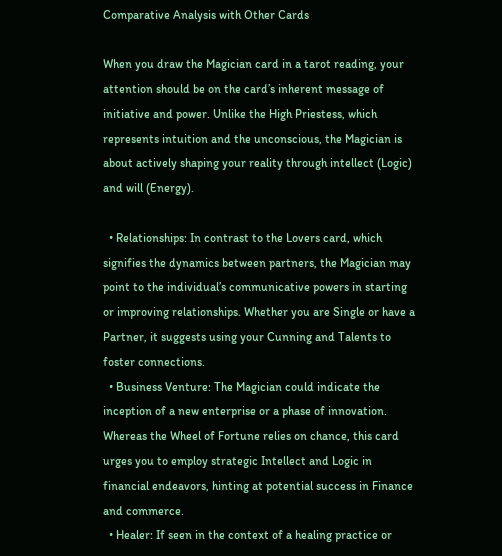Comparative Analysis with Other Cards

When you draw the Magician card in a tarot reading, your attention should be on the card’s inherent message of initiative and power. Unlike the High Priestess, which represents intuition and the unconscious, the Magician is about actively shaping your reality through intellect (Logic) and will (Energy).

  • Relationships: In contrast to the Lovers card, which signifies the dynamics between partners, the Magician may point to the individual’s communicative powers in starting or improving relationships. Whether you are Single or have a Partner, it suggests using your Cunning and Talents to foster connections.
  • Business Venture: The Magician could indicate the inception of a new enterprise or a phase of innovation. Whereas the Wheel of Fortune relies on chance, this card urges you to employ strategic Intellect and Logic in financial endeavors, hinting at potential success in Finance and commerce.
  • Healer: If seen in the context of a healing practice or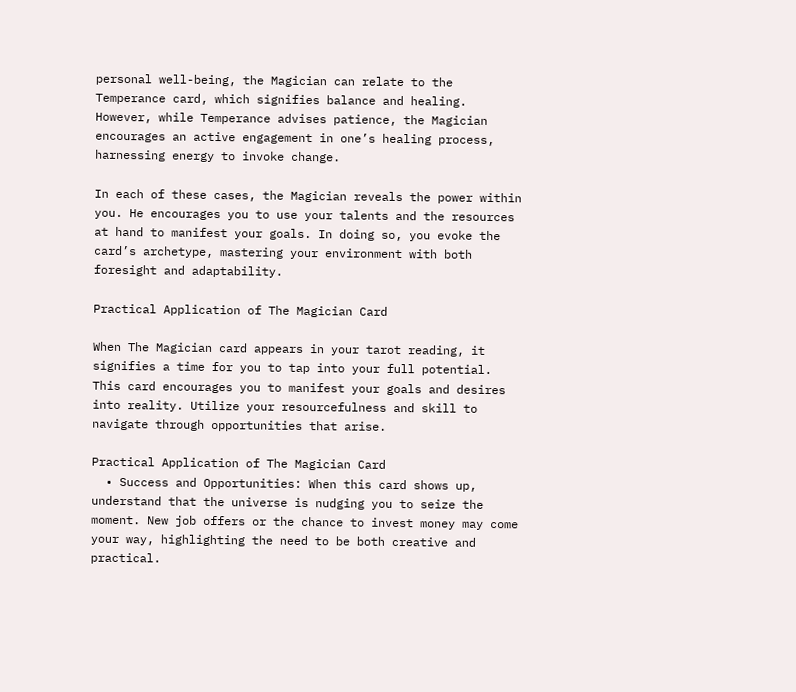personal well-being, the Magician can relate to the Temperance card, which signifies balance and healing. However, while Temperance advises patience, the Magician encourages an active engagement in one’s healing process, harnessing energy to invoke change.

In each of these cases, the Magician reveals the power within you. He encourages you to use your talents and the resources at hand to manifest your goals. In doing so, you evoke the card’s archetype, mastering your environment with both foresight and adaptability.

Practical Application of The Magician Card

When The Magician card appears in your tarot reading, it signifies a time for you to tap into your full potential. This card encourages you to manifest your goals and desires into reality. Utilize your resourcefulness and skill to navigate through opportunities that arise.

Practical Application of The Magician Card
  • Success and Opportunities: When this card shows up, understand that the universe is nudging you to seize the moment. New job offers or the chance to invest money may come your way, highlighting the need to be both creative and practical.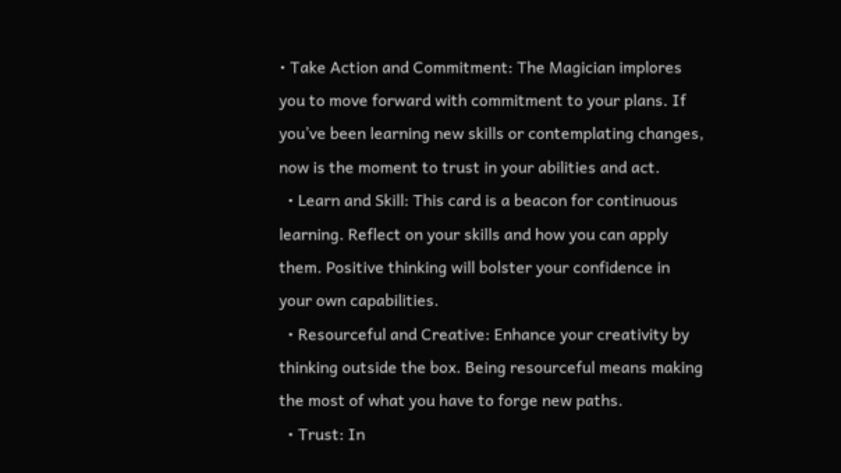• Take Action and Commitment: The Magician implores you to move forward with commitment to your plans. If you’ve been learning new skills or contemplating changes, now is the moment to trust in your abilities and act.
  • Learn and Skill: This card is a beacon for continuous learning. Reflect on your skills and how you can apply them. Positive thinking will bolster your confidence in your own capabilities.
  • Resourceful and Creative: Enhance your creativity by thinking outside the box. Being resourceful means making the most of what you have to forge new paths.
  • Trust: In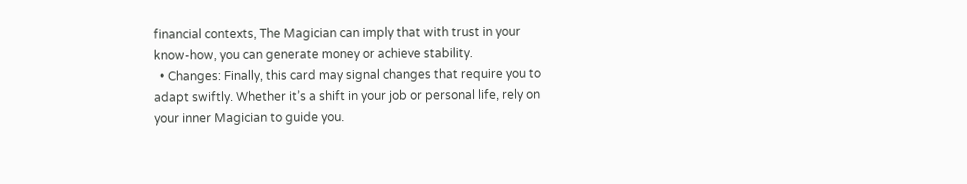financial contexts, The Magician can imply that with trust in your know-how, you can generate money or achieve stability.
  • Changes: Finally, this card may signal changes that require you to adapt swiftly. Whether it’s a shift in your job or personal life, rely on your inner Magician to guide you.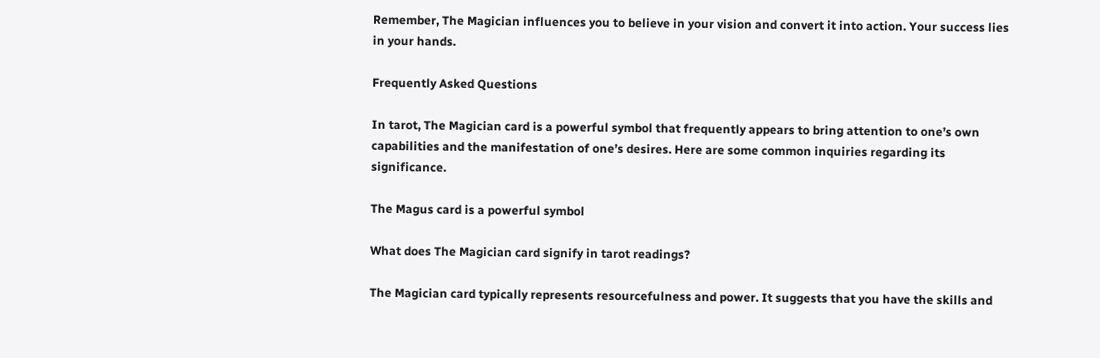Remember, The Magician influences you to believe in your vision and convert it into action. Your success lies in your hands.

Frequently Asked Questions

In tarot, The Magician card is a powerful symbol that frequently appears to bring attention to one’s own capabilities and the manifestation of one’s desires. Here are some common inquiries regarding its significance.

The Magus card is a powerful symbol

What does The Magician card signify in tarot readings?

The Magician card typically represents resourcefulness and power. It suggests that you have the skills and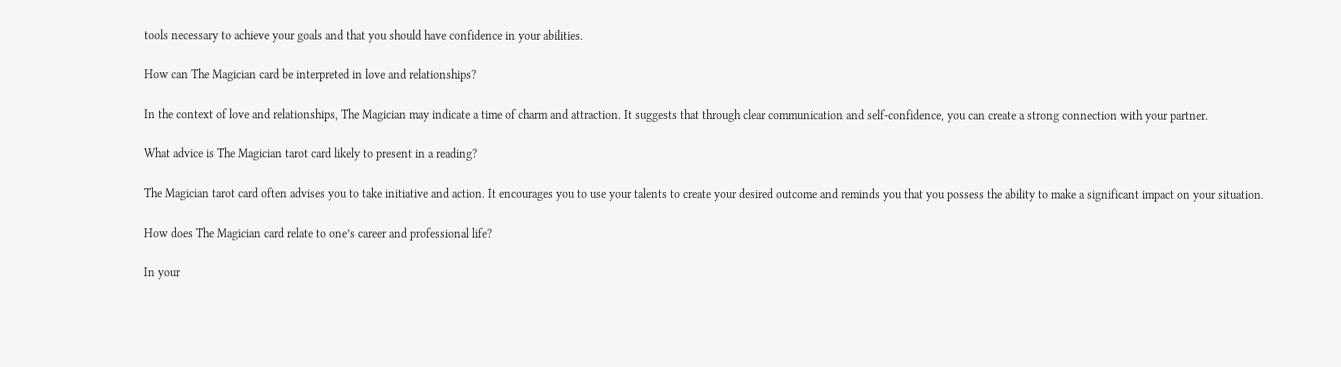tools necessary to achieve your goals and that you should have confidence in your abilities.

How can The Magician card be interpreted in love and relationships?

In the context of love and relationships, The Magician may indicate a time of charm and attraction. It suggests that through clear communication and self-confidence, you can create a strong connection with your partner.

What advice is The Magician tarot card likely to present in a reading?

The Magician tarot card often advises you to take initiative and action. It encourages you to use your talents to create your desired outcome and reminds you that you possess the ability to make a significant impact on your situation.

How does The Magician card relate to one’s career and professional life?

In your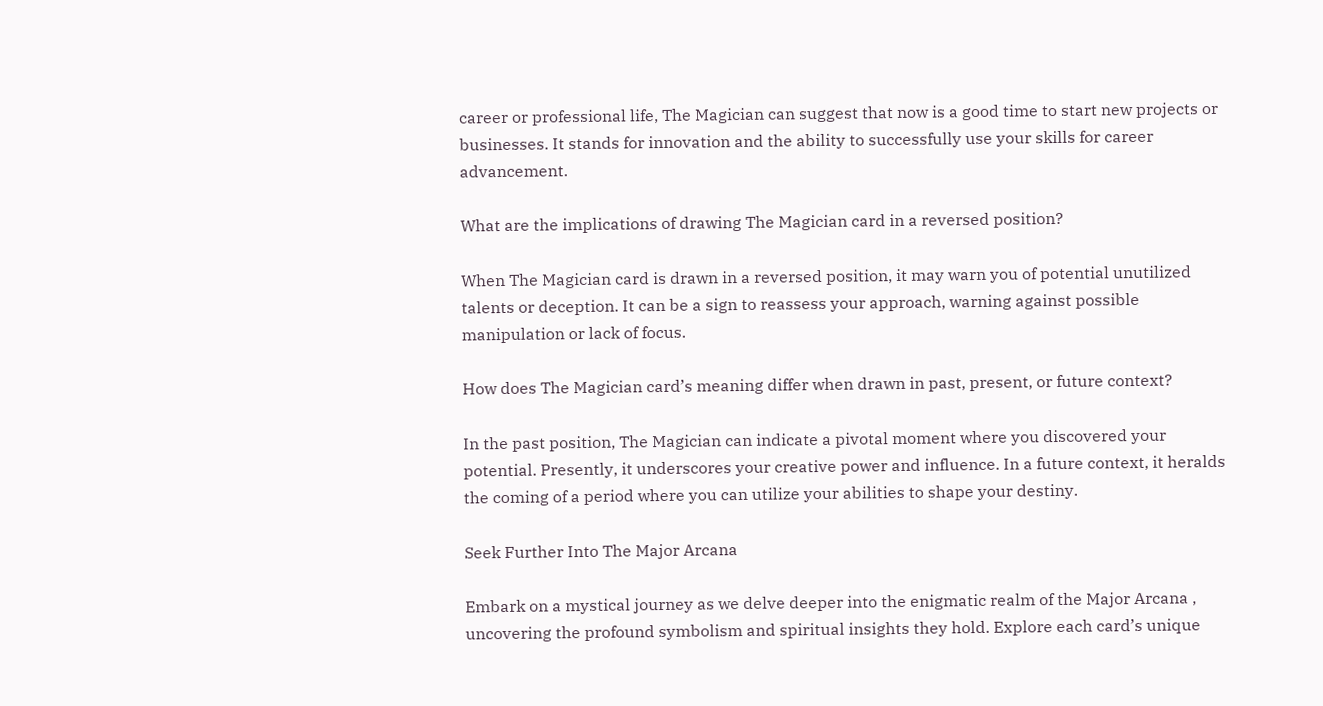career or professional life, The Magician can suggest that now is a good time to start new projects or businesses. It stands for innovation and the ability to successfully use your skills for career advancement.

What are the implications of drawing The Magician card in a reversed position?

When The Magician card is drawn in a reversed position, it may warn you of potential unutilized talents or deception. It can be a sign to reassess your approach, warning against possible manipulation or lack of focus.

How does The Magician card’s meaning differ when drawn in past, present, or future context?

In the past position, The Magician can indicate a pivotal moment where you discovered your potential. Presently, it underscores your creative power and influence. In a future context, it heralds the coming of a period where you can utilize your abilities to shape your destiny.

Seek Further Into The Major Arcana

Embark on a mystical journey as we delve deeper into the enigmatic realm of the Major Arcana , uncovering the profound symbolism and spiritual insights they hold. Explore each card’s unique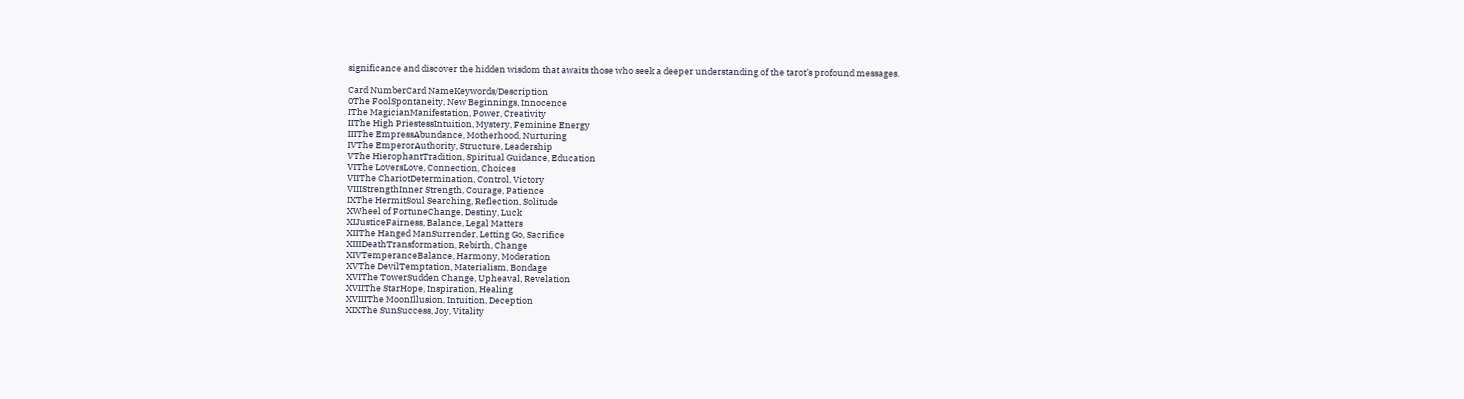significance and discover the hidden wisdom that awaits those who seek a deeper understanding of the tarot’s profound messages.

Card NumberCard NameKeywords/Description
0The FoolSpontaneity, New Beginnings, Innocence
IThe MagicianManifestation, Power, Creativity
IIThe High PriestessIntuition, Mystery, Feminine Energy
IIIThe EmpressAbundance, Motherhood, Nurturing
IVThe EmperorAuthority, Structure, Leadership
VThe HierophantTradition, Spiritual Guidance, Education
VIThe LoversLove, Connection, Choices
VIIThe ChariotDetermination, Control, Victory
VIIIStrengthInner Strength, Courage, Patience
IXThe HermitSoul Searching, Reflection, Solitude
XWheel of FortuneChange, Destiny, Luck
XIJusticeFairness, Balance, Legal Matters
XIIThe Hanged ManSurrender, Letting Go, Sacrifice
XIIIDeathTransformation, Rebirth, Change
XIVTemperanceBalance, Harmony, Moderation
XVThe DevilTemptation, Materialism, Bondage
XVIThe TowerSudden Change, Upheaval, Revelation
XVIIThe StarHope, Inspiration, Healing
XVIIIThe MoonIllusion, Intuition, Deception
XIXThe SunSuccess, Joy, Vitality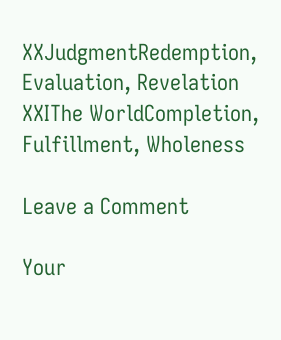XXJudgmentRedemption, Evaluation, Revelation
XXIThe WorldCompletion, Fulfillment, Wholeness

Leave a Comment

Your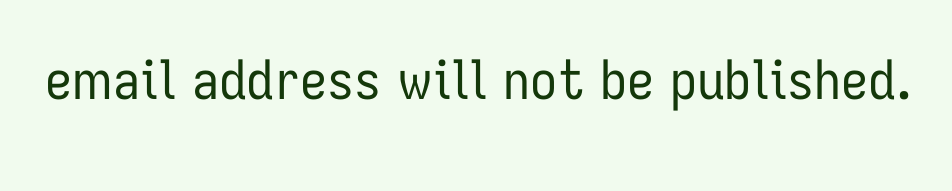email address will not be published.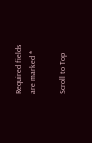Required fields are marked *

Scroll to Top